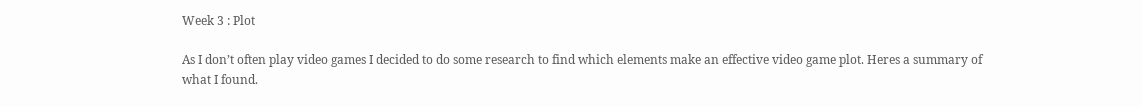Week 3 : Plot

As I don’t often play video games I decided to do some research to find which elements make an effective video game plot. Heres a summary of what I found.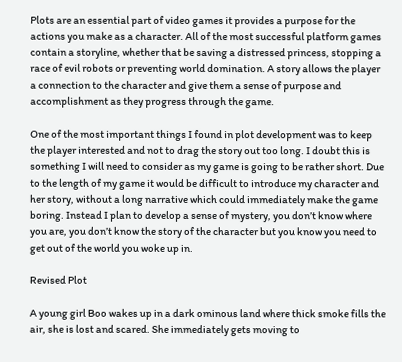Plots are an essential part of video games it provides a purpose for the actions you make as a character. All of the most successful platform games contain a storyline, whether that be saving a distressed princess, stopping a race of evil robots or preventing world domination. A story allows the player a connection to the character and give them a sense of purpose and accomplishment as they progress through the game.

One of the most important things I found in plot development was to keep the player interested and not to drag the story out too long. I doubt this is something I will need to consider as my game is going to be rather short. Due to the length of my game it would be difficult to introduce my character and her story, without a long narrative which could immediately make the game boring. Instead I plan to develop a sense of mystery, you don’t know where you are, you don’t know the story of the character but you know you need to get out of the world you woke up in.

Revised Plot

A young girl Boo wakes up in a dark ominous land where thick smoke fills the air, she is lost and scared. She immediately gets moving to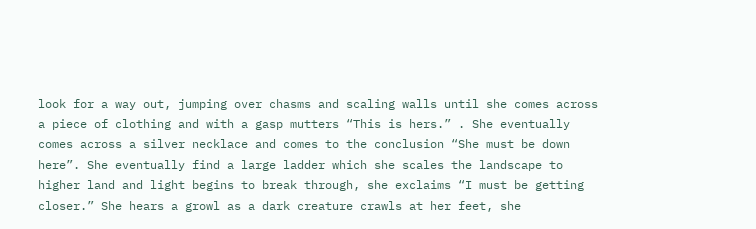look for a way out, jumping over chasms and scaling walls until she comes across a piece of clothing and with a gasp mutters “This is hers.” . She eventually comes across a silver necklace and comes to the conclusion “She must be down here”. She eventually find a large ladder which she scales the landscape to higher land and light begins to break through, she exclaims “I must be getting closer.” She hears a growl as a dark creature crawls at her feet, she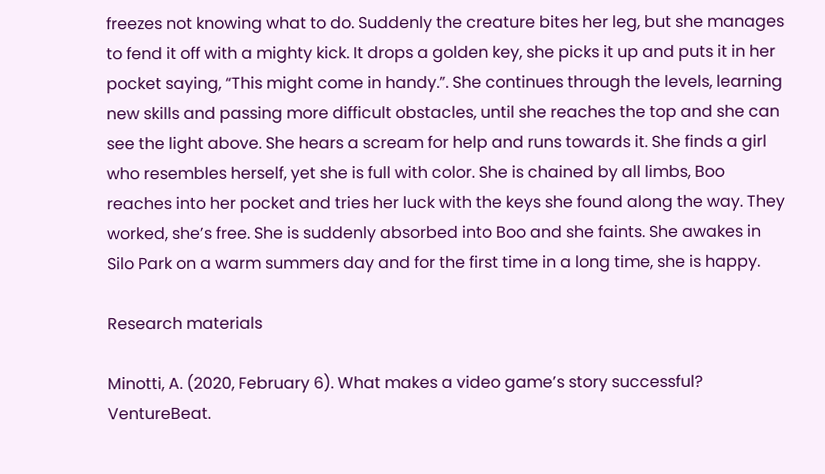freezes not knowing what to do. Suddenly the creature bites her leg, but she manages to fend it off with a mighty kick. It drops a golden key, she picks it up and puts it in her pocket saying, “This might come in handy.”. She continues through the levels, learning new skills and passing more difficult obstacles, until she reaches the top and she can see the light above. She hears a scream for help and runs towards it. She finds a girl who resembles herself, yet she is full with color. She is chained by all limbs, Boo reaches into her pocket and tries her luck with the keys she found along the way. They worked, she’s free. She is suddenly absorbed into Boo and she faints. She awakes in Silo Park on a warm summers day and for the first time in a long time, she is happy.

Research materials

Minotti, A. (2020, February 6). What makes a video game’s story successful? VentureBeat.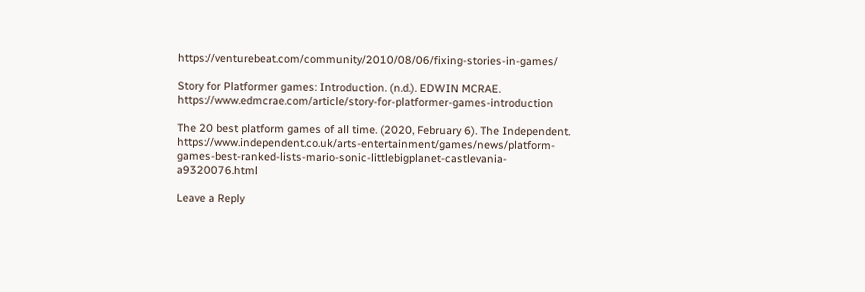https://venturebeat.com/community/2010/08/06/fixing-stories-in-games/

Story for Platformer games: Introduction. (n.d.). EDWIN MCRAE. https://www.edmcrae.com/article/story-for-platformer-games-introduction

The 20 best platform games of all time. (2020, February 6). The Independent. https://www.independent.co.uk/arts-entertainment/games/news/platform-games-best-ranked-lists-mario-sonic-littlebigplanet-castlevania-a9320076.html

Leave a Reply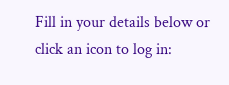Fill in your details below or click an icon to log in: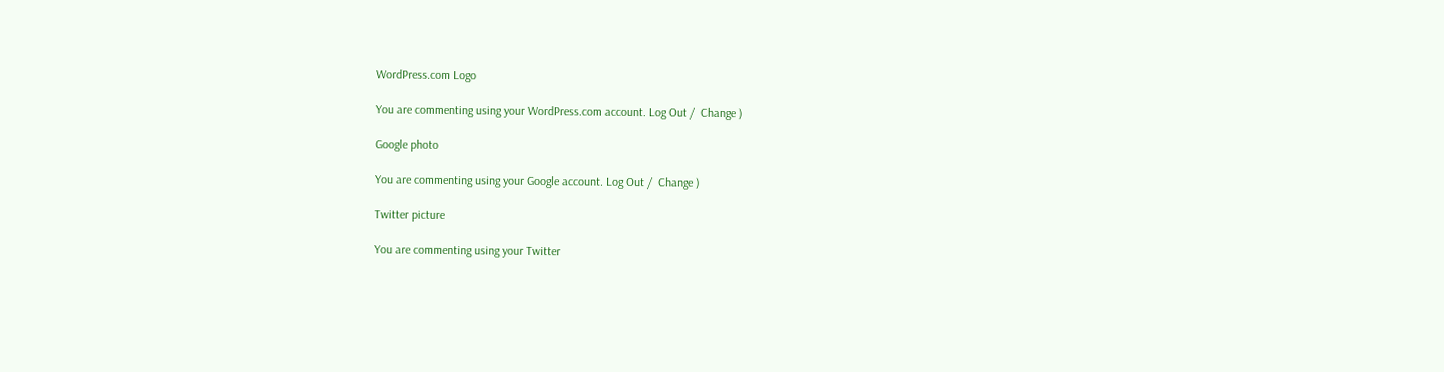WordPress.com Logo

You are commenting using your WordPress.com account. Log Out /  Change )

Google photo

You are commenting using your Google account. Log Out /  Change )

Twitter picture

You are commenting using your Twitter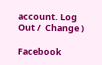account. Log Out /  Change )

Facebook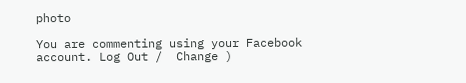photo

You are commenting using your Facebook account. Log Out /  Change )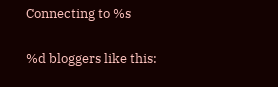Connecting to %s

%d bloggers like this: